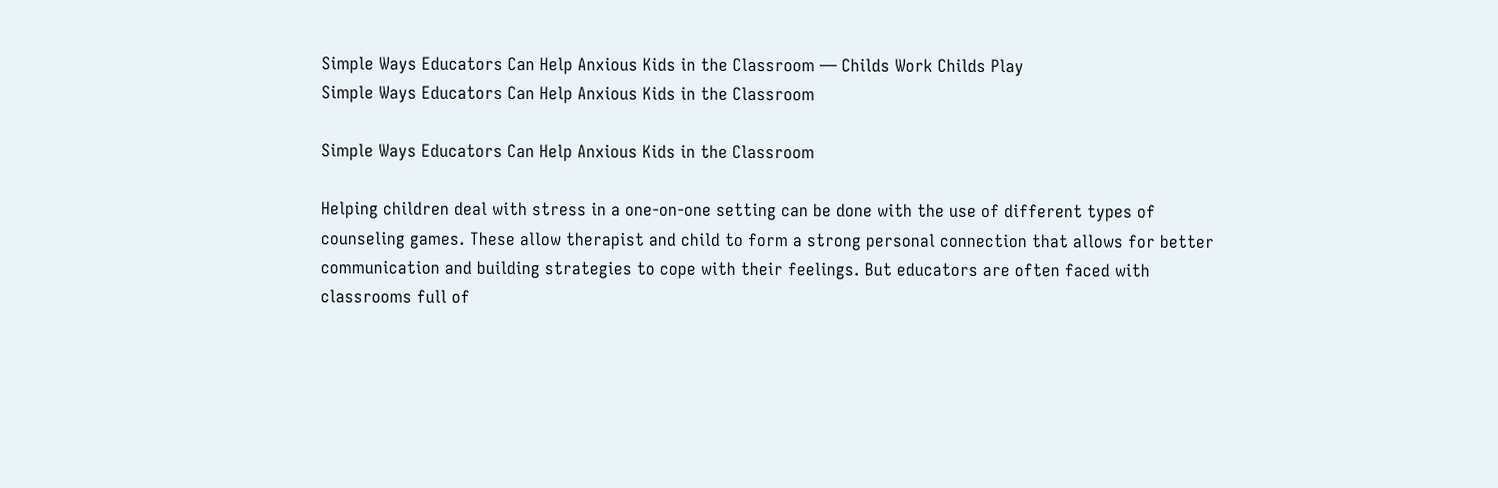Simple Ways Educators Can Help Anxious Kids in the Classroom — Childs Work Childs Play
Simple Ways Educators Can Help Anxious Kids in the Classroom

Simple Ways Educators Can Help Anxious Kids in the Classroom

Helping children deal with stress in a one-on-one setting can be done with the use of different types of counseling games. These allow therapist and child to form a strong personal connection that allows for better communication and building strategies to cope with their feelings. But educators are often faced with classrooms full of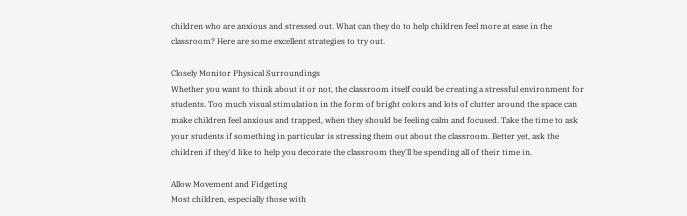children who are anxious and stressed out. What can they do to help children feel more at ease in the classroom? Here are some excellent strategies to try out.

Closely Monitor Physical Surroundings
Whether you want to think about it or not, the classroom itself could be creating a stressful environment for students. Too much visual stimulation in the form of bright colors and lots of clutter around the space can make children feel anxious and trapped, when they should be feeling calm and focused. Take the time to ask your students if something in particular is stressing them out about the classroom. Better yet, ask the children if they'd like to help you decorate the classroom they'll be spending all of their time in.

Allow Movement and Fidgeting
Most children, especially those with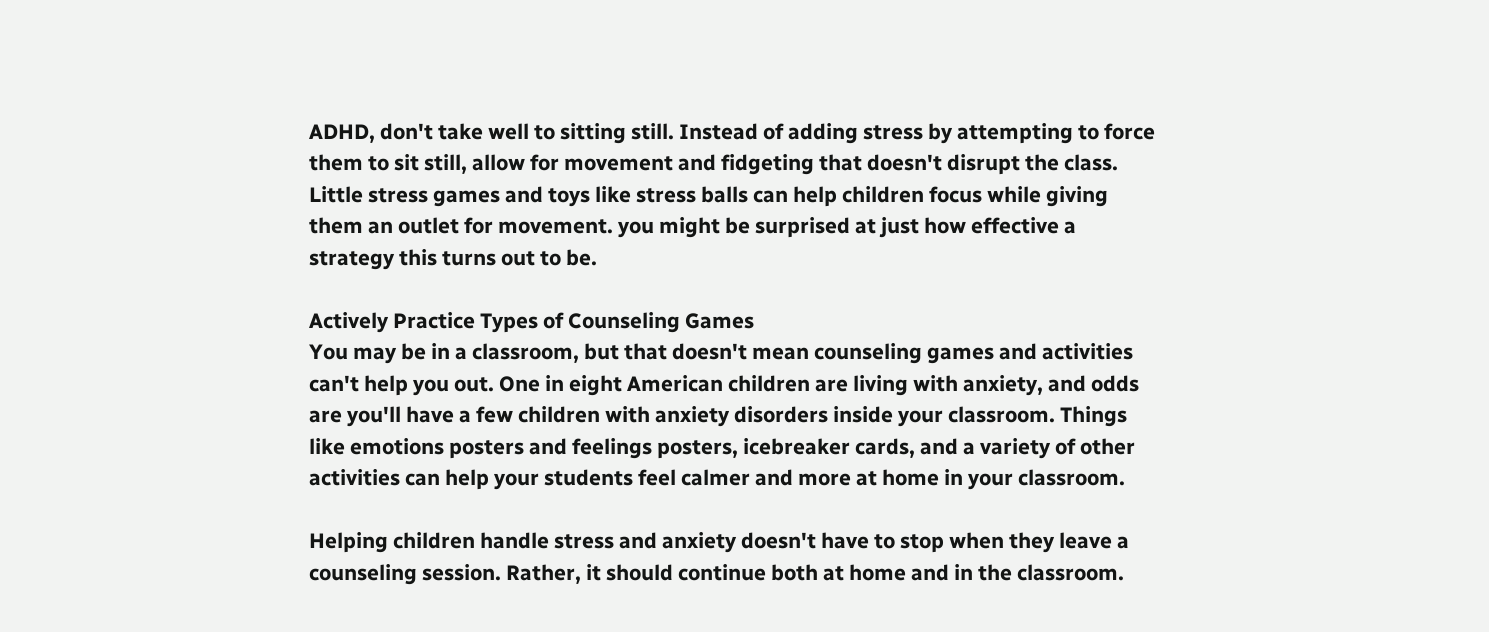ADHD, don't take well to sitting still. Instead of adding stress by attempting to force them to sit still, allow for movement and fidgeting that doesn't disrupt the class. Little stress games and toys like stress balls can help children focus while giving them an outlet for movement. you might be surprised at just how effective a strategy this turns out to be.

Actively Practice Types of Counseling Games
You may be in a classroom, but that doesn't mean counseling games and activities can't help you out. One in eight American children are living with anxiety, and odds are you'll have a few children with anxiety disorders inside your classroom. Things like emotions posters and feelings posters, icebreaker cards, and a variety of other activities can help your students feel calmer and more at home in your classroom.

Helping children handle stress and anxiety doesn't have to stop when they leave a counseling session. Rather, it should continue both at home and in the classroom.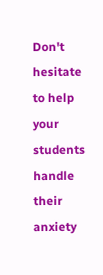Don't hesitate to help your students handle their anxiety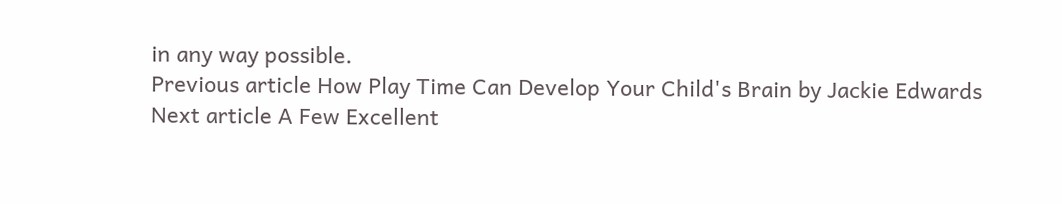in any way possible.
Previous article How Play Time Can Develop Your Child's Brain by Jackie Edwards
Next article A Few Excellent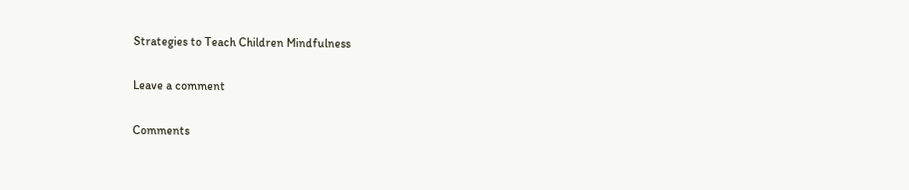Strategies to Teach Children Mindfulness

Leave a comment

Comments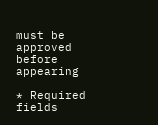must be approved before appearing

* Required fields